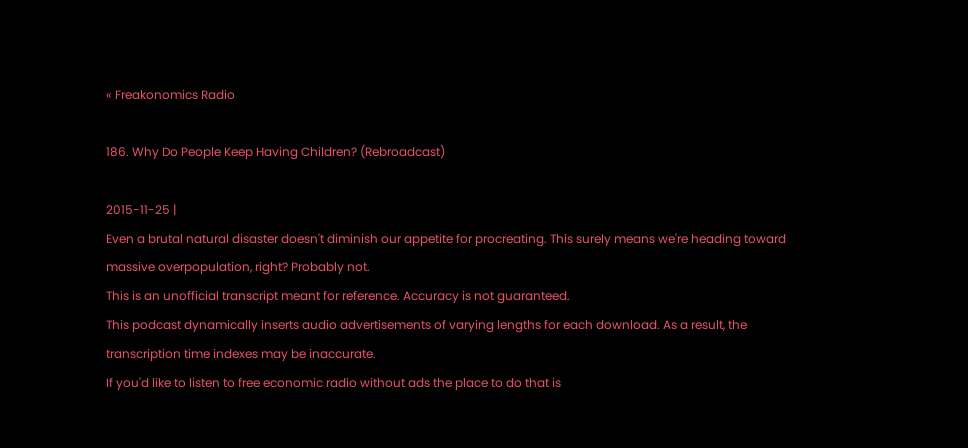« Freakonomics Radio

186. Why Do People Keep Having Children? (Rebroadcast)

2015-11-25 |
Even a brutal natural disaster doesn't diminish our appetite for procreating. This surely means we're heading toward massive overpopulation, right? Probably not.
This is an unofficial transcript meant for reference. Accuracy is not guaranteed.
This podcast dynamically inserts audio advertisements of varying lengths for each download. As a result, the transcription time indexes may be inaccurate.
If you'd like to listen to free economic radio without ads the place to do that is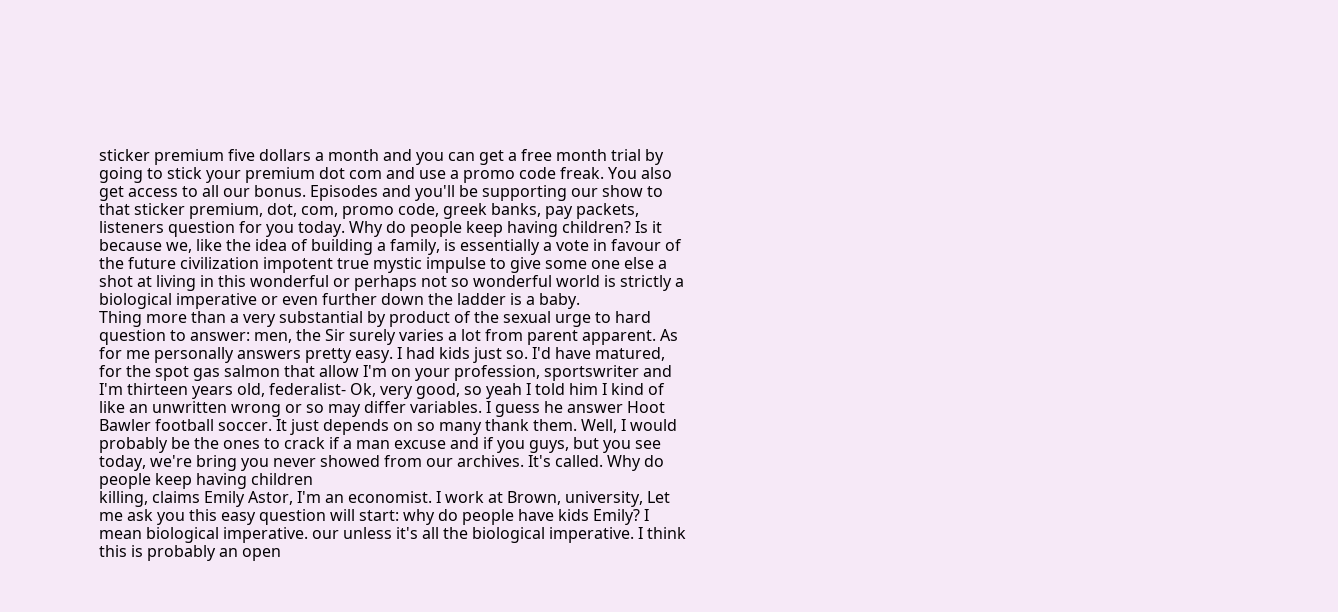sticker premium five dollars a month and you can get a free month trial by going to stick your premium dot com and use a promo code freak. You also get access to all our bonus. Episodes and you'll be supporting our show to that sticker premium, dot, com, promo code, greek banks, pay packets, listeners question for you today. Why do people keep having children? Is it because we, like the idea of building a family, is essentially a vote in favour of the future civilization impotent true mystic impulse to give some one else a shot at living in this wonderful or perhaps not so wonderful world is strictly a biological imperative or even further down the ladder is a baby.
Thing more than a very substantial by product of the sexual urge to hard question to answer: men, the Sir surely varies a lot from parent apparent. As for me personally answers pretty easy. I had kids just so. I'd have matured, for the spot gas salmon that allow I'm on your profession, sportswriter and I'm thirteen years old, federalist- Ok, very good, so yeah I told him I kind of like an unwritten wrong or so may differ variables. I guess he answer Hoot Bawler football soccer. It just depends on so many thank them. Well, I would probably be the ones to crack if a man excuse and if you guys, but you see today, we're bring you never showed from our archives. It's called. Why do people keep having children
killing, claims Emily Astor, I'm an economist. I work at Brown, university, Let me ask you this easy question will start: why do people have kids Emily? I mean biological imperative. our unless it's all the biological imperative. I think this is probably an open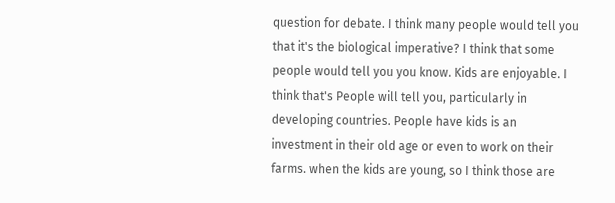question for debate. I think many people would tell you that it's the biological imperative? I think that some people would tell you you know. Kids are enjoyable. I think that's People will tell you, particularly in developing countries. People have kids is an investment in their old age or even to work on their farms. when the kids are young, so I think those are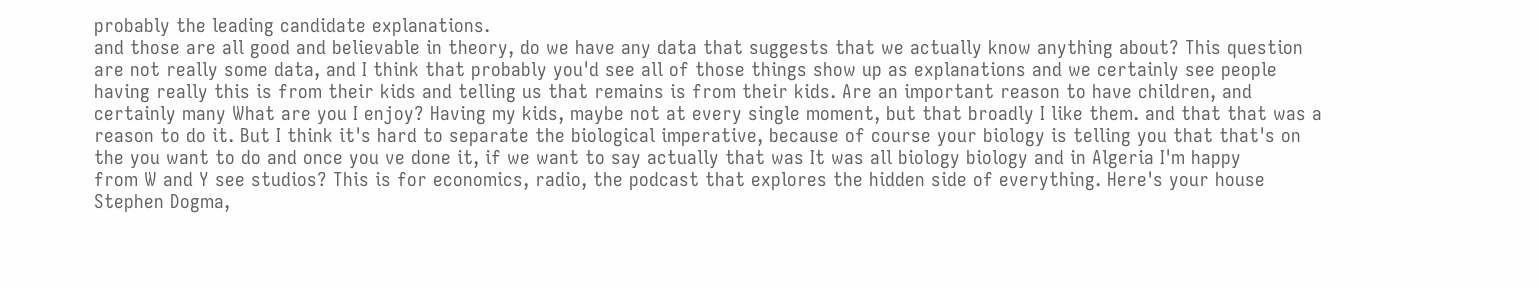probably the leading candidate explanations.
and those are all good and believable in theory, do we have any data that suggests that we actually know anything about? This question are not really some data, and I think that probably you'd see all of those things show up as explanations and we certainly see people having really this is from their kids and telling us that remains is from their kids. Are an important reason to have children, and certainly many What are you I enjoy? Having my kids, maybe not at every single moment, but that broadly I like them. and that that was a reason to do it. But I think it's hard to separate the biological imperative, because of course your biology is telling you that that's on the you want to do and once you ve done it, if we want to say actually that was It was all biology biology and in Algeria I'm happy
from W and Y see studios? This is for economics, radio, the podcast that explores the hidden side of everything. Here's your house Stephen Dogma,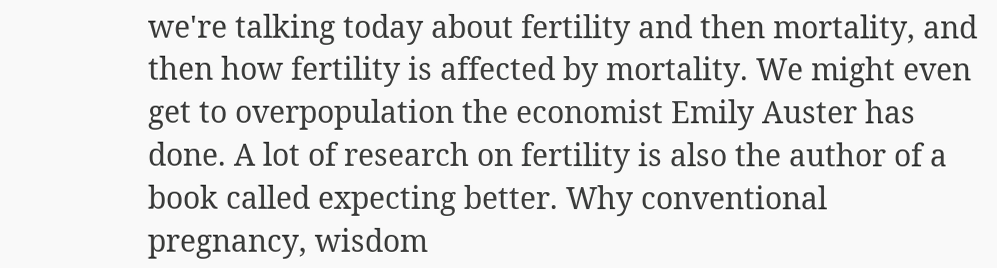we're talking today about fertility and then mortality, and then how fertility is affected by mortality. We might even get to overpopulation the economist Emily Auster has done. A lot of research on fertility is also the author of a book called expecting better. Why conventional pregnancy, wisdom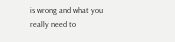is wrong and what you really need to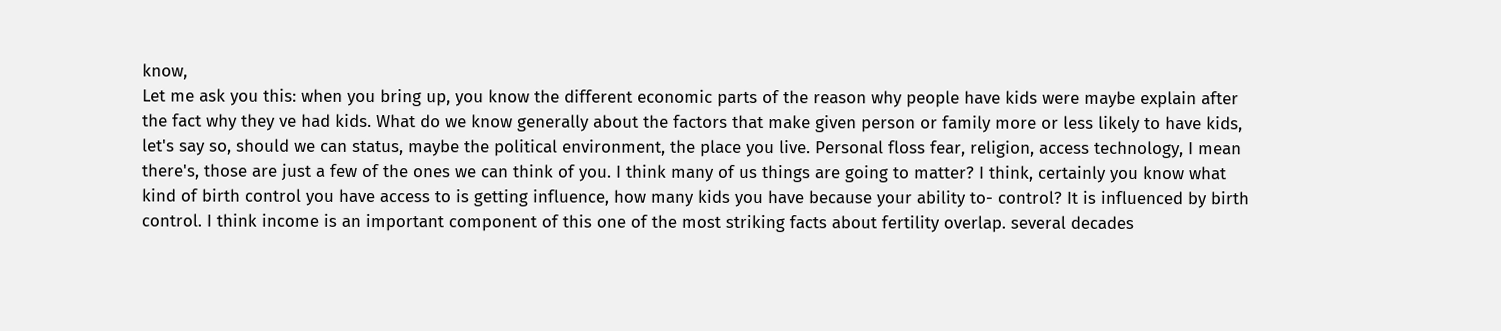know,
Let me ask you this: when you bring up, you know the different economic parts of the reason why people have kids were maybe explain after the fact why they ve had kids. What do we know generally about the factors that make given person or family more or less likely to have kids, let's say so, should we can status, maybe the political environment, the place you live. Personal floss fear, religion, access technology, I mean there's, those are just a few of the ones we can think of you. I think many of us things are going to matter? I think, certainly you know what kind of birth control you have access to is getting influence, how many kids you have because your ability to- control? It is influenced by birth control. I think income is an important component of this one of the most striking facts about fertility overlap. several decades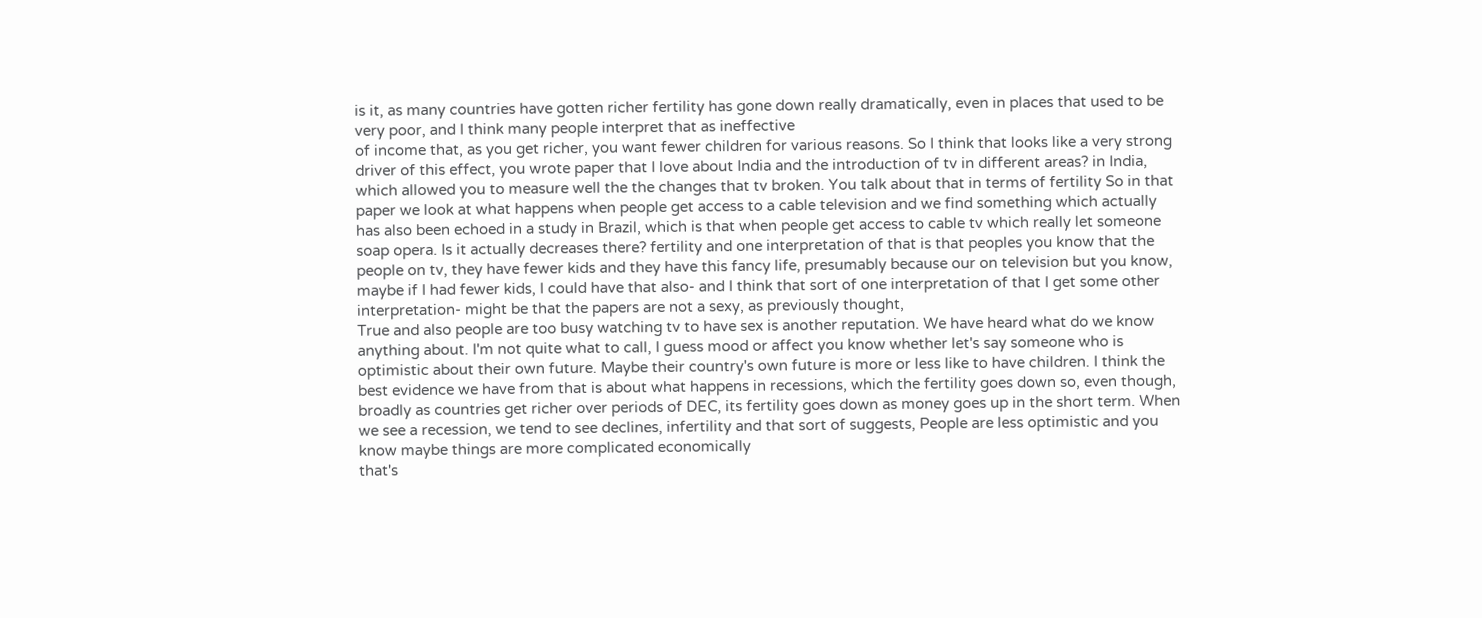is it, as many countries have gotten richer fertility has gone down really dramatically, even in places that used to be very poor, and I think many people interpret that as ineffective
of income that, as you get richer, you want fewer children for various reasons. So I think that looks like a very strong driver of this effect, you wrote paper that I love about India and the introduction of tv in different areas? in India, which allowed you to measure well the the changes that tv broken. You talk about that in terms of fertility So in that paper we look at what happens when people get access to a cable television and we find something which actually has also been echoed in a study in Brazil, which is that when people get access to cable tv which really let someone soap opera. Is it actually decreases there? fertility and one interpretation of that is that peoples you know that the people on tv, they have fewer kids and they have this fancy life, presumably because our on television but you know, maybe if I had fewer kids, I could have that also- and I think that sort of one interpretation of that I get some other interpretation- might be that the papers are not a sexy, as previously thought,
True and also people are too busy watching tv to have sex is another reputation. We have heard what do we know anything about. I'm not quite what to call, I guess mood or affect you know whether let's say someone who is optimistic about their own future. Maybe their country's own future is more or less like to have children. I think the best evidence we have from that is about what happens in recessions, which the fertility goes down so, even though, broadly as countries get richer over periods of DEC, its fertility goes down as money goes up in the short term. When we see a recession, we tend to see declines, infertility and that sort of suggests, People are less optimistic and you know maybe things are more complicated economically
that's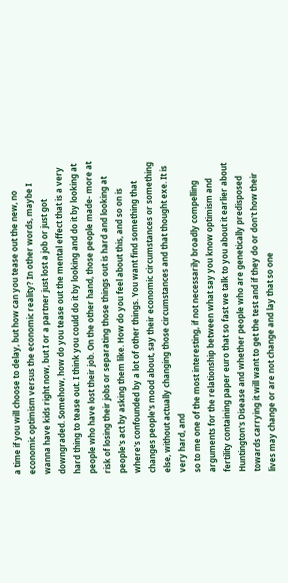a time if you will choose to delay, but how can you tease out the new, no economic optimism versus the economic reality? In other words, maybe I wanna have kids right now, but I or a partner just lost a job or just got downgraded. Somehow, how do you tease out the mental effect that is a very hard thing to tease out. I think you could do it by looking and do it by looking at people who have lost their job. On the other hand, those people made- more at risk of losing their jobs or separating those things out is hard and looking at people's act by asking them like. How do you feel about this, and so on is where's confounded by a lot of other things. You want find something that changes people's mood about, say their economic circumstances or something else, without actually changing those circumstances and that thought exe. It is very hard, and
so to me one of the most interesting, if not necessarily broadly compelling arguments for the relationship between what say you know optimism and fertility containing paper euro that so fast we talk to you about it earlier about Huntington's Disease and whether people who are genetically predisposed towards carrying it will want to get the test and if they do or don't how their lives may change or are not change and lay that so one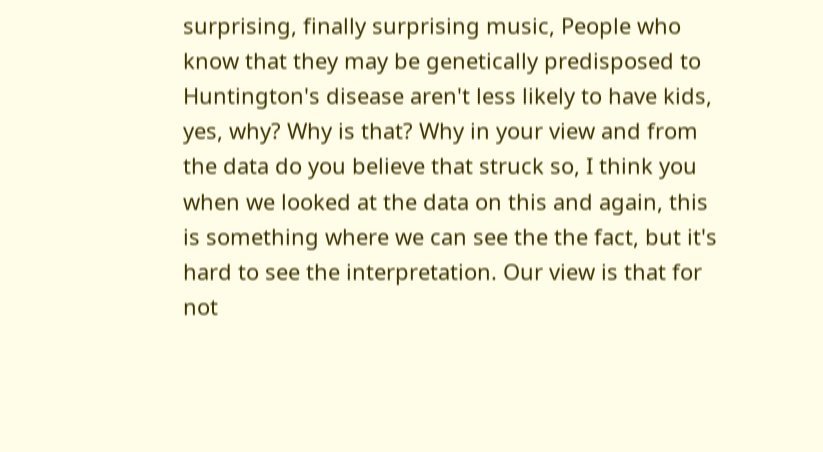surprising, finally surprising music, People who know that they may be genetically predisposed to Huntington's disease aren't less likely to have kids, yes, why? Why is that? Why in your view and from the data do you believe that struck so, I think you when we looked at the data on this and again, this is something where we can see the the fact, but it's hard to see the interpretation. Our view is that for not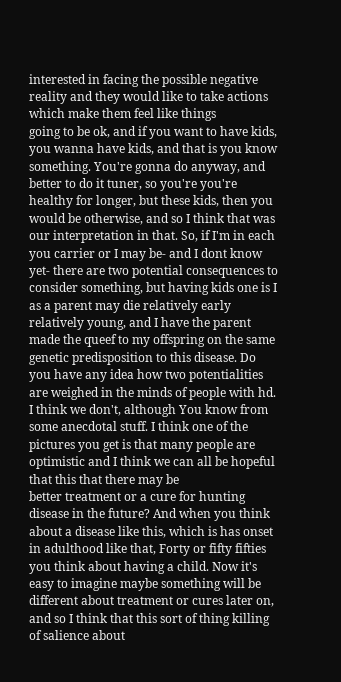interested in facing the possible negative reality and they would like to take actions which make them feel like things
going to be ok, and if you want to have kids, you wanna have kids, and that is you know something. You're gonna do anyway, and better to do it tuner, so you're you're healthy for longer, but these kids, then you would be otherwise, and so I think that was our interpretation in that. So, if I'm in each you carrier or I may be- and I dont know yet- there are two potential consequences to consider something, but having kids one is I as a parent may die relatively early relatively young, and I have the parent made the queef to my offspring on the same genetic predisposition to this disease. Do you have any idea how two potentialities are weighed in the minds of people with hd. I think we don't, although You know from some anecdotal stuff. I think one of the pictures you get is that many people are optimistic and I think we can all be hopeful that this that there may be
better treatment or a cure for hunting disease in the future? And when you think about a disease like this, which is has onset in adulthood like that, Forty or fifty fifties you think about having a child. Now it's easy to imagine maybe something will be different about treatment or cures later on, and so I think that this sort of thing killing of salience about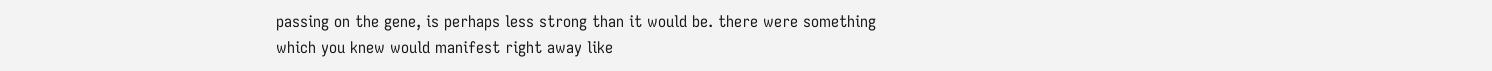passing on the gene, is perhaps less strong than it would be. there were something which you knew would manifest right away like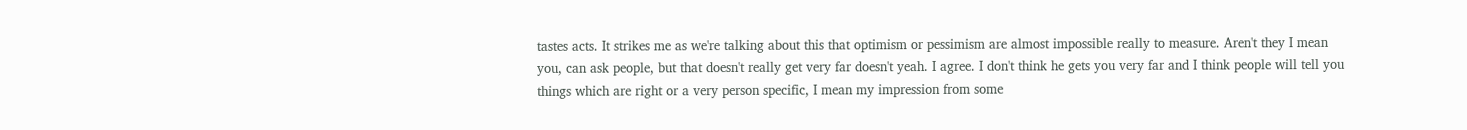tastes acts. It strikes me as we're talking about this that optimism or pessimism are almost impossible really to measure. Aren't they I mean you, can ask people, but that doesn't really get very far doesn't yeah. I agree. I don't think he gets you very far and I think people will tell you things which are right or a very person specific, I mean my impression from some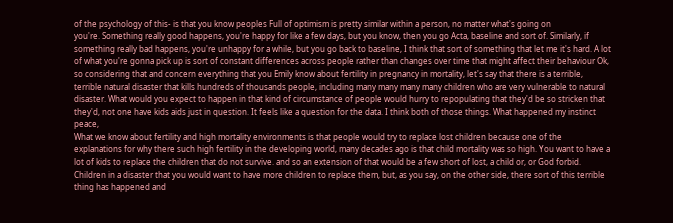of the psychology of this- is that you know peoples Full of optimism is pretty similar within a person, no matter what's going on
you're. Something really good happens, you're happy for like a few days, but you know, then you go Acta, baseline and sort of. Similarly, if something really bad happens, you're unhappy for a while, but you go back to baseline, I think that sort of something that let me it's hard. A lot of what you're gonna pick up is sort of constant differences across people rather than changes over time that might affect their behaviour Ok, so considering that and concern everything that you Emily know about fertility in pregnancy in mortality, let's say that there is a terrible, terrible natural disaster that kills hundreds of thousands people, including many many many many children who are very vulnerable to natural disaster. What would you expect to happen in that kind of circumstance of people would hurry to repopulating that they'd be so stricken that they'd, not one have kids aids just in question. It feels like a question for the data. I think both of those things. What happened my instinct peace,
What we know about fertility and high mortality environments is that people would try to replace lost children because one of the explanations for why there such high fertility in the developing world, many decades ago is that child mortality was so high. You want to have a lot of kids to replace the children that do not survive. and so an extension of that would be a few short of lost, a child or, or God forbid. Children in a disaster that you would want to have more children to replace them, but, as you say, on the other side, there sort of this terrible thing has happened and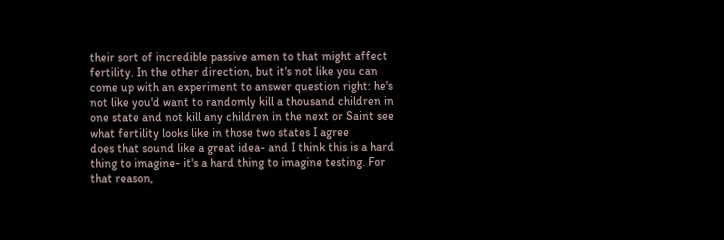their sort of incredible passive amen to that might affect fertility. In the other direction, but it's not like you can come up with an experiment to answer question right: he's not like you'd want to randomly kill a thousand children in one state and not kill any children in the next or Saint see what fertility looks like in those two states I agree
does that sound like a great idea- and I think this is a hard thing to imagine- it's a hard thing to imagine testing. For that reason,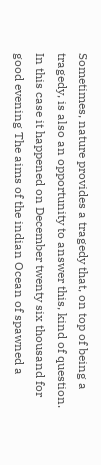Sometimes, nature provides a tragedy that, on top of being a tragedy, is also an opportunity to answer this, kind of question. In this case it happened on December twenty six thousand for good evening The aims of the indian Ocean of spawned a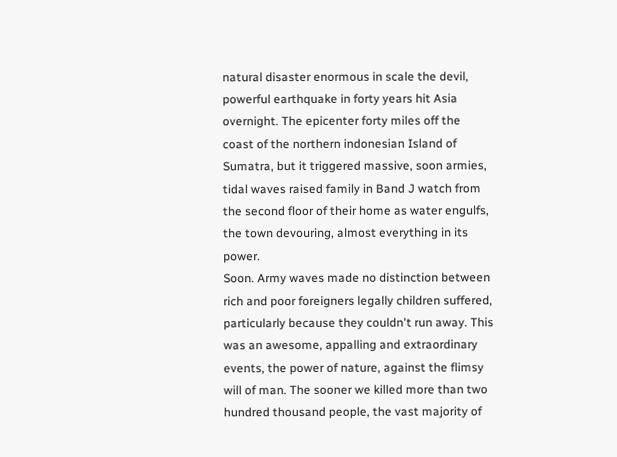natural disaster enormous in scale the devil, powerful earthquake in forty years hit Asia overnight. The epicenter forty miles off the coast of the northern indonesian Island of Sumatra, but it triggered massive, soon armies, tidal waves raised family in Band J watch from the second floor of their home as water engulfs, the town devouring, almost everything in its power.
Soon. Army waves made no distinction between rich and poor foreigners legally children suffered, particularly because they couldn't run away. This was an awesome, appalling and extraordinary events, the power of nature, against the flimsy will of man. The sooner we killed more than two hundred thousand people, the vast majority of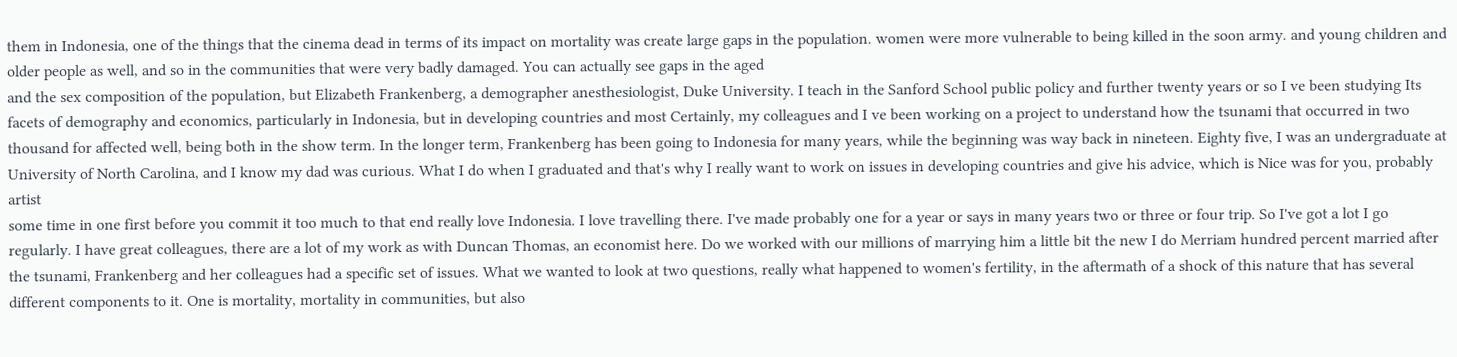them in Indonesia, one of the things that the cinema dead in terms of its impact on mortality was create large gaps in the population. women were more vulnerable to being killed in the soon army. and young children and older people as well, and so in the communities that were very badly damaged. You can actually see gaps in the aged
and the sex composition of the population, but Elizabeth Frankenberg, a demographer anesthesiologist, Duke University. I teach in the Sanford School public policy and further twenty years or so I ve been studying Its facets of demography and economics, particularly in Indonesia, but in developing countries and most Certainly, my colleagues and I ve been working on a project to understand how the tsunami that occurred in two thousand for affected well, being both in the show term. In the longer term, Frankenberg has been going to Indonesia for many years, while the beginning was way back in nineteen. Eighty five, I was an undergraduate at University of North Carolina, and I know my dad was curious. What I do when I graduated and that's why I really want to work on issues in developing countries and give his advice, which is Nice was for you, probably artist
some time in one first before you commit it too much to that end really love Indonesia. I love travelling there. I've made probably one for a year or says in many years two or three or four trip. So I've got a lot I go regularly. I have great colleagues, there are a lot of my work as with Duncan Thomas, an economist here. Do we worked with our millions of marrying him a little bit the new I do Merriam hundred percent married after the tsunami, Frankenberg and her colleagues had a specific set of issues. What we wanted to look at two questions, really what happened to women's fertility, in the aftermath of a shock of this nature that has several different components to it. One is mortality, mortality in communities, but also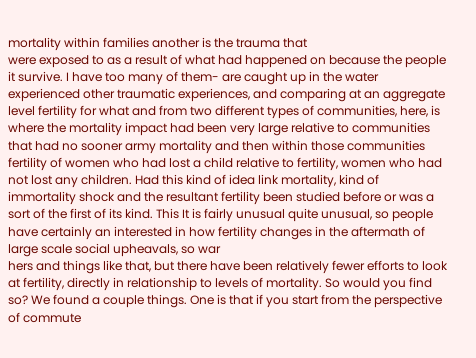mortality within families another is the trauma that
were exposed to as a result of what had happened on because the people it survive. I have too many of them- are caught up in the water experienced other traumatic experiences, and comparing at an aggregate level fertility for what and from two different types of communities, here, is where the mortality impact had been very large relative to communities that had no sooner army mortality and then within those communities fertility of women who had lost a child relative to fertility, women who had not lost any children. Had this kind of idea link mortality, kind of immortality shock and the resultant fertility been studied before or was a sort of the first of its kind. This It is fairly unusual quite unusual, so people have certainly an interested in how fertility changes in the aftermath of large scale social upheavals, so war
hers and things like that, but there have been relatively fewer efforts to look at fertility, directly in relationship to levels of mortality. So would you find so? We found a couple things. One is that if you start from the perspective of commute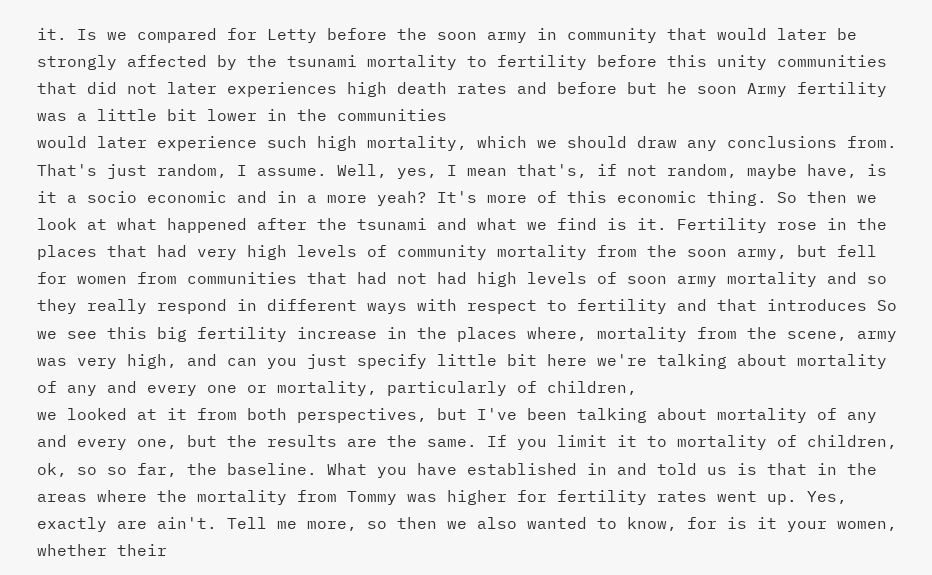it. Is we compared for Letty before the soon army in community that would later be strongly affected by the tsunami mortality to fertility before this unity communities that did not later experiences high death rates and before but he soon Army fertility was a little bit lower in the communities
would later experience such high mortality, which we should draw any conclusions from. That's just random, I assume. Well, yes, I mean that's, if not random, maybe have, is it a socio economic and in a more yeah? It's more of this economic thing. So then we look at what happened after the tsunami and what we find is it. Fertility rose in the places that had very high levels of community mortality from the soon army, but fell for women from communities that had not had high levels of soon army mortality and so they really respond in different ways with respect to fertility and that introduces So we see this big fertility increase in the places where, mortality from the scene, army was very high, and can you just specify little bit here we're talking about mortality of any and every one or mortality, particularly of children,
we looked at it from both perspectives, but I've been talking about mortality of any and every one, but the results are the same. If you limit it to mortality of children, ok, so so far, the baseline. What you have established in and told us is that in the areas where the mortality from Tommy was higher for fertility rates went up. Yes, exactly are ain't. Tell me more, so then we also wanted to know, for is it your women, whether their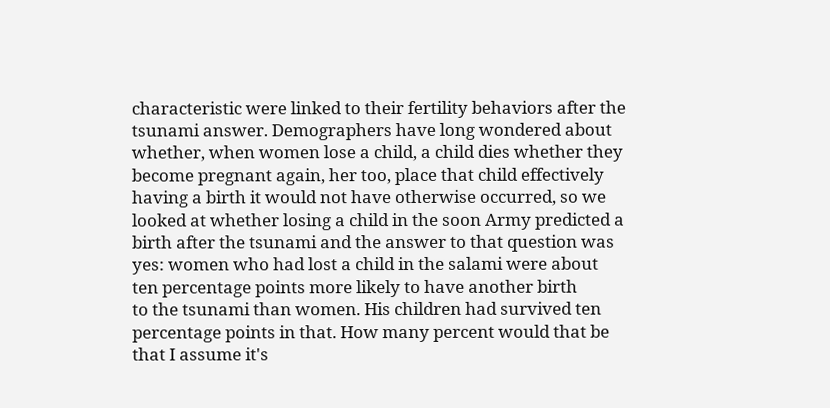characteristic were linked to their fertility behaviors after the tsunami answer. Demographers have long wondered about whether, when women lose a child, a child dies whether they become pregnant again, her too, place that child effectively having a birth it would not have otherwise occurred, so we looked at whether losing a child in the soon Army predicted a birth after the tsunami and the answer to that question was yes: women who had lost a child in the salami were about ten percentage points more likely to have another birth
to the tsunami than women. His children had survived ten percentage points in that. How many percent would that be that I assume it's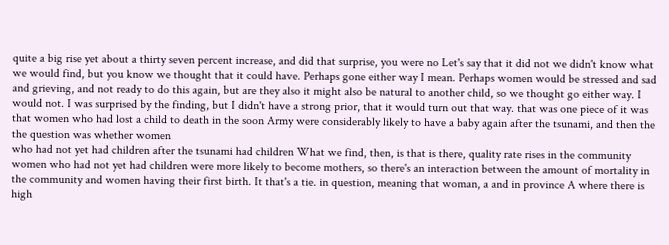quite a big rise yet about a thirty seven percent increase, and did that surprise, you were no Let's say that it did not we didn't know what we would find, but you know we thought that it could have. Perhaps gone either way I mean. Perhaps women would be stressed and sad and grieving, and not ready to do this again, but are they also it might also be natural to another child, so we thought go either way. I would not. I was surprised by the finding, but I didn't have a strong prior, that it would turn out that way. that was one piece of it was that women who had lost a child to death in the soon Army were considerably likely to have a baby again after the tsunami, and then the the question was whether women
who had not yet had children after the tsunami had children What we find, then, is that is there, quality rate rises in the community women who had not yet had children were more likely to become mothers, so there's an interaction between the amount of mortality in the community and women having their first birth. It that's a tie. in question, meaning that woman, a and in province A where there is high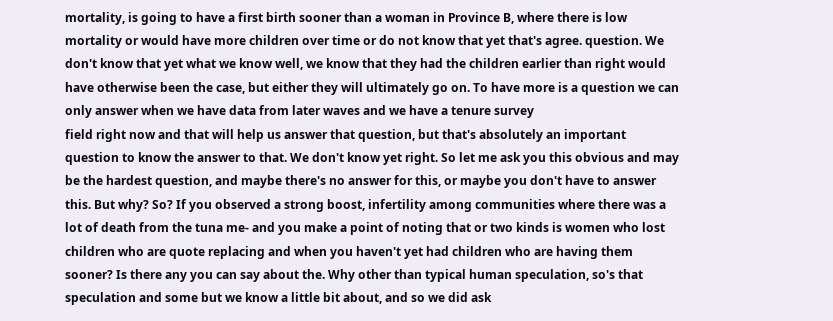mortality, is going to have a first birth sooner than a woman in Province B, where there is low mortality or would have more children over time or do not know that yet that's agree. question. We don't know that yet what we know well, we know that they had the children earlier than right would have otherwise been the case, but either they will ultimately go on. To have more is a question we can only answer when we have data from later waves and we have a tenure survey
field right now and that will help us answer that question, but that's absolutely an important question to know the answer to that. We don't know yet right. So let me ask you this obvious and may be the hardest question, and maybe there's no answer for this, or maybe you don't have to answer this. But why? So? If you observed a strong boost, infertility among communities where there was a lot of death from the tuna me- and you make a point of noting that or two kinds is women who lost children who are quote replacing and when you haven't yet had children who are having them sooner? Is there any you can say about the. Why other than typical human speculation, so's that speculation and some but we know a little bit about, and so we did ask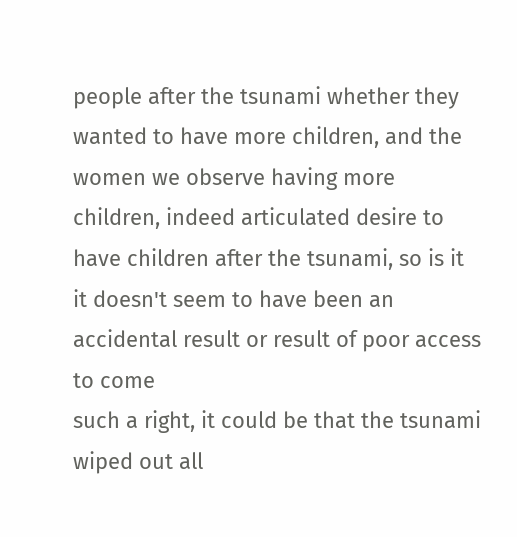people after the tsunami whether they wanted to have more children, and the women we observe having more children, indeed articulated desire to have children after the tsunami, so is it it doesn't seem to have been an accidental result or result of poor access to come
such a right, it could be that the tsunami wiped out all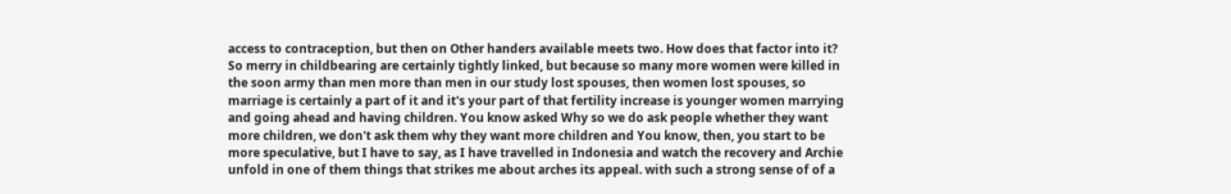access to contraception, but then on Other handers available meets two. How does that factor into it? So merry in childbearing are certainly tightly linked, but because so many more women were killed in the soon army than men more than men in our study lost spouses, then women lost spouses, so marriage is certainly a part of it and it's your part of that fertility increase is younger women marrying and going ahead and having children. You know asked Why so we do ask people whether they want more children, we don't ask them why they want more children and You know, then, you start to be more speculative, but I have to say, as I have travelled in Indonesia and watch the recovery and Archie unfold in one of them things that strikes me about arches its appeal. with such a strong sense of of a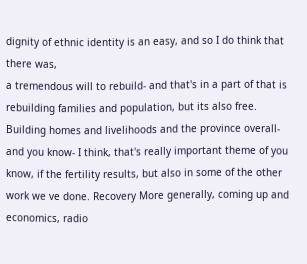dignity of ethnic identity is an easy, and so I do think that there was,
a tremendous will to rebuild- and that's in a part of that is rebuilding families and population, but its also free. Building homes and livelihoods and the province overall- and you know- I think, that's really important theme of you know, if the fertility results, but also in some of the other work we ve done. Recovery More generally, coming up and economics, radio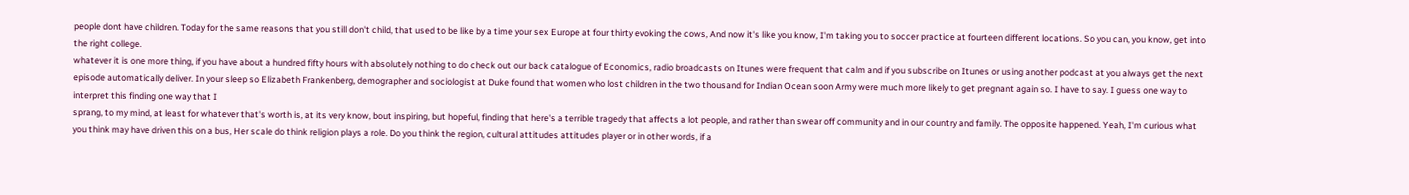people dont have children. Today for the same reasons that you still don't child, that used to be like by a time your sex Europe at four thirty evoking the cows, And now it's like you know, I'm taking you to soccer practice at fourteen different locations. So you can, you know, get into the right college.
whatever it is one more thing, if you have about a hundred fifty hours with absolutely nothing to do check out our back catalogue of Economics, radio broadcasts on Itunes were frequent that calm and if you subscribe on Itunes or using another podcast at you always get the next episode automatically deliver. In your sleep so Elizabeth Frankenberg, demographer and sociologist at Duke found that women who lost children in the two thousand for Indian Ocean soon Army were much more likely to get pregnant again so. I have to say. I guess one way to interpret this finding one way that I
sprang, to my mind, at least for whatever that's worth is, at its very know, bout inspiring, but hopeful, finding that here's a terrible tragedy that affects a lot people, and rather than swear off community and in our country and family. The opposite happened. Yeah, I'm curious what you think may have driven this on a bus, Her scale do think religion plays a role. Do you think the region, cultural attitudes attitudes player or in other words, if a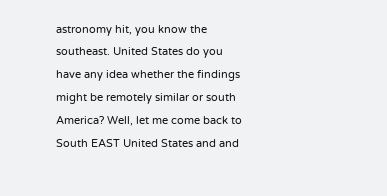astronomy hit, you know the southeast. United States do you have any idea whether the findings might be remotely similar or south America? Well, let me come back to South EAST United States and and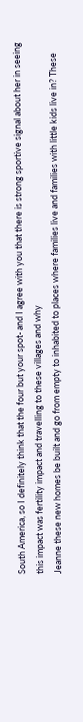South America, so I definitely think that the four but your spot- and I agree with you that there is strong sportive signal about her in seeing this impact was fertility impact and travelling to these villages and why
Jeanne these new homes be built and go from empty to inhabited to places where families live and families with little kids live in? These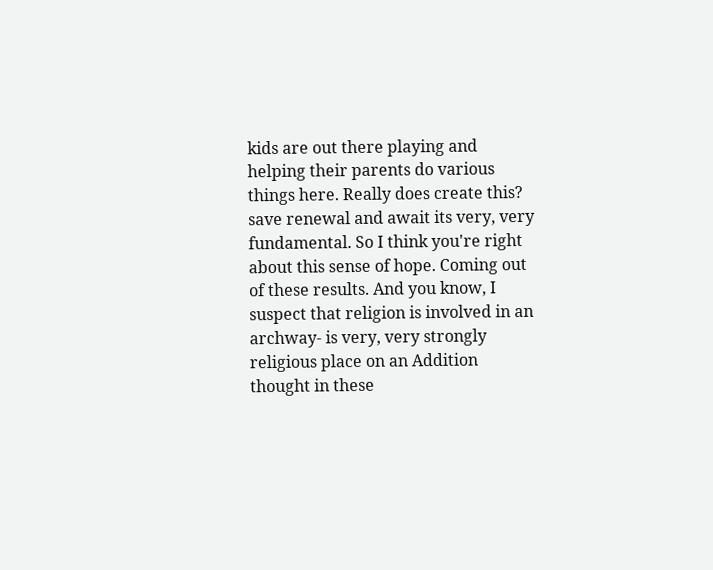kids are out there playing and helping their parents do various things here. Really does create this? save renewal and await its very, very fundamental. So I think you're right about this sense of hope. Coming out of these results. And you know, I suspect that religion is involved in an archway- is very, very strongly religious place on an Addition thought in these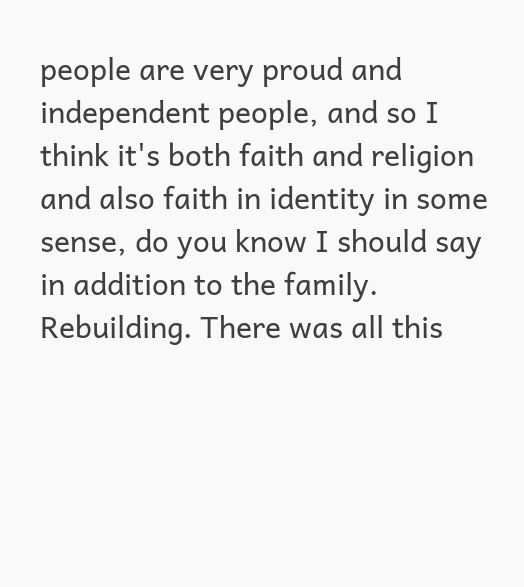people are very proud and independent people, and so I think it's both faith and religion and also faith in identity in some sense, do you know I should say in addition to the family. Rebuilding. There was all this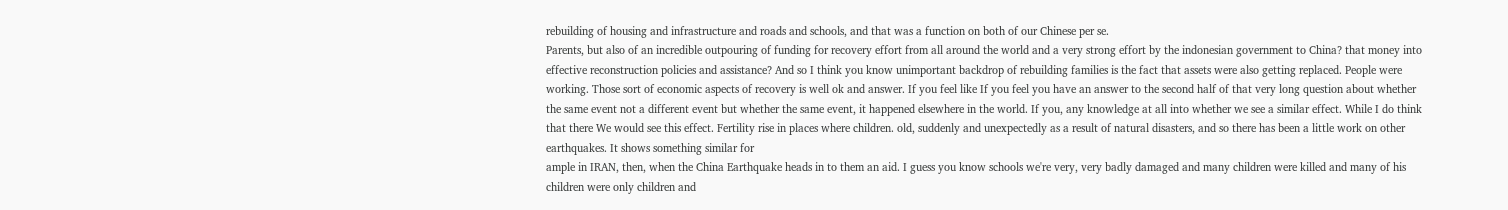rebuilding of housing and infrastructure and roads and schools, and that was a function on both of our Chinese per se.
Parents, but also of an incredible outpouring of funding for recovery effort from all around the world and a very strong effort by the indonesian government to China? that money into effective reconstruction policies and assistance? And so I think you know unimportant backdrop of rebuilding families is the fact that assets were also getting replaced. People were working. Those sort of economic aspects of recovery is well ok and answer. If you feel like If you feel you have an answer to the second half of that very long question about whether the same event not a different event but whether the same event, it happened elsewhere in the world. If you, any knowledge at all into whether we see a similar effect. While I do think that there We would see this effect. Fertility rise in places where children. old, suddenly and unexpectedly as a result of natural disasters, and so there has been a little work on other earthquakes. It shows something similar for
ample in IRAN, then, when the China Earthquake heads in to them an aid. I guess you know schools we're very, very badly damaged and many children were killed and many of his children were only children and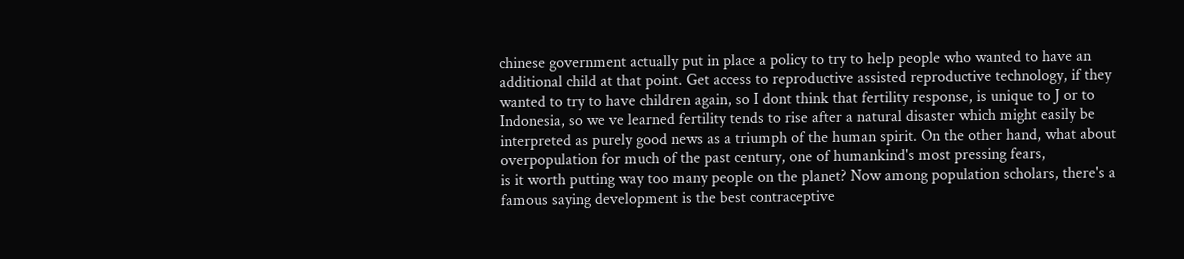chinese government actually put in place a policy to try to help people who wanted to have an additional child at that point. Get access to reproductive assisted reproductive technology, if they wanted to try to have children again, so I dont think that fertility response, is unique to J or to Indonesia, so we ve learned fertility tends to rise after a natural disaster which might easily be interpreted as purely good news as a triumph of the human spirit. On the other hand, what about overpopulation for much of the past century, one of humankind's most pressing fears,
is it worth putting way too many people on the planet? Now among population scholars, there's a famous saying development is the best contraceptive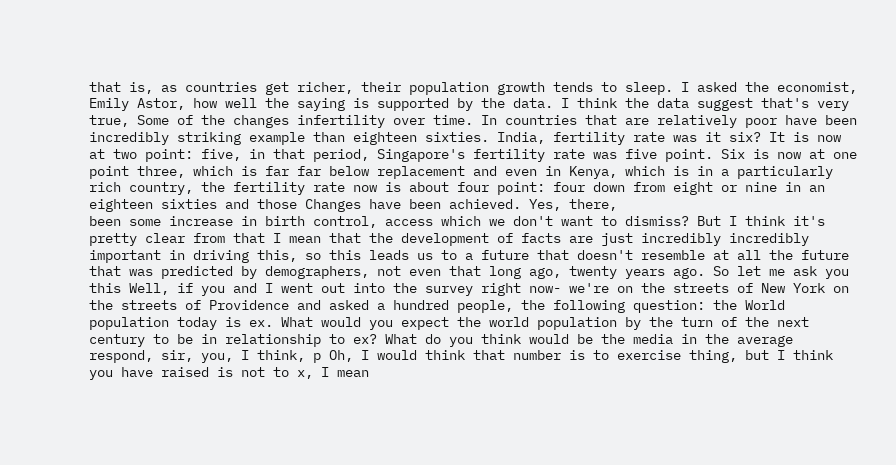that is, as countries get richer, their population growth tends to sleep. I asked the economist, Emily Astor, how well the saying is supported by the data. I think the data suggest that's very true, Some of the changes infertility over time. In countries that are relatively poor have been incredibly striking example than eighteen sixties. India, fertility rate was it six? It is now at two point: five, in that period, Singapore's fertility rate was five point. Six is now at one point three, which is far far below replacement and even in Kenya, which is in a particularly rich country, the fertility rate now is about four point: four down from eight or nine in an eighteen sixties and those Changes have been achieved. Yes, there,
been some increase in birth control, access which we don't want to dismiss? But I think it's pretty clear from that I mean that the development of facts are just incredibly incredibly important in driving this, so this leads us to a future that doesn't resemble at all the future that was predicted by demographers, not even that long ago, twenty years ago. So let me ask you this Well, if you and I went out into the survey right now- we're on the streets of New York on the streets of Providence and asked a hundred people, the following question: the World population today is ex. What would you expect the world population by the turn of the next century to be in relationship to ex? What do you think would be the media in the average respond, sir, you, I think, p Oh, I would think that number is to exercise thing, but I think you have raised is not to x, I mean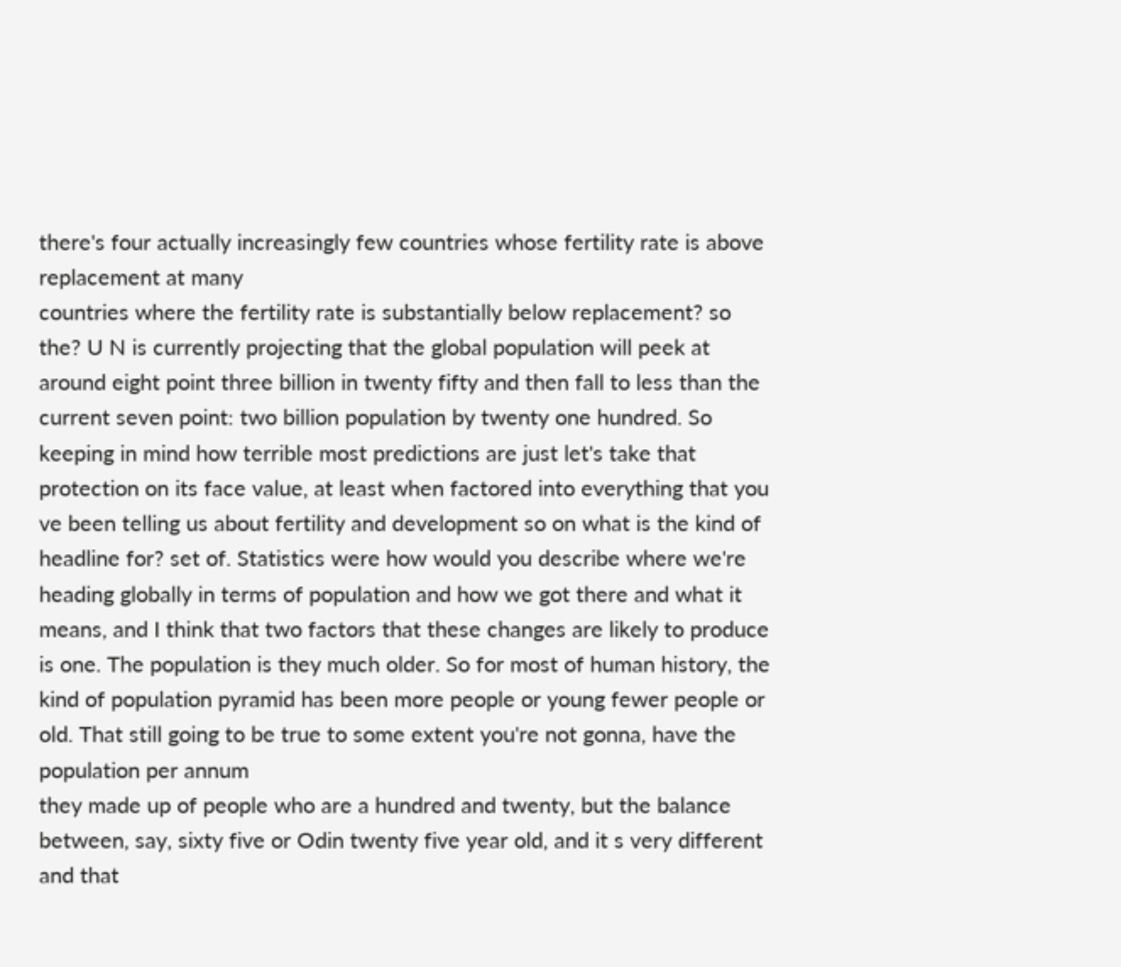there's four actually increasingly few countries whose fertility rate is above replacement at many
countries where the fertility rate is substantially below replacement? so the? U N is currently projecting that the global population will peek at around eight point three billion in twenty fifty and then fall to less than the current seven point: two billion population by twenty one hundred. So keeping in mind how terrible most predictions are just let's take that protection on its face value, at least when factored into everything that you ve been telling us about fertility and development so on what is the kind of headline for? set of. Statistics were how would you describe where we're heading globally in terms of population and how we got there and what it means, and I think that two factors that these changes are likely to produce is one. The population is they much older. So for most of human history, the kind of population pyramid has been more people or young fewer people or old. That still going to be true to some extent you're not gonna, have the population per annum
they made up of people who are a hundred and twenty, but the balance between, say, sixty five or Odin twenty five year old, and it s very different and that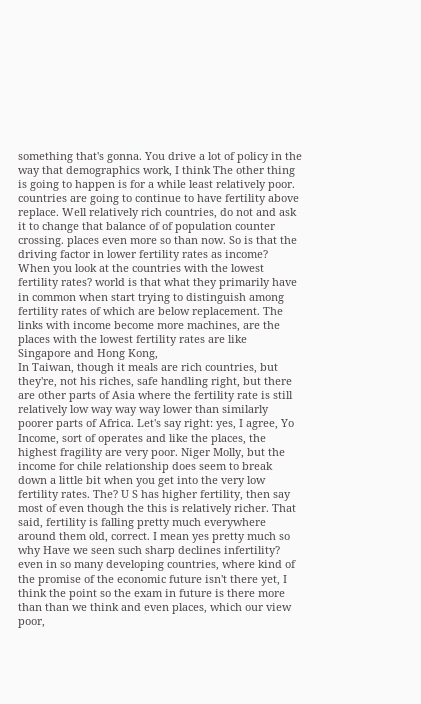something that's gonna. You drive a lot of policy in the way that demographics work, I think The other thing is going to happen is for a while least relatively poor. countries are going to continue to have fertility above replace. Well relatively rich countries, do not and ask it to change that balance of of population counter crossing. places even more so than now. So is that the driving factor in lower fertility rates as income? When you look at the countries with the lowest fertility rates? world is that what they primarily have in common when start trying to distinguish among fertility rates of which are below replacement. The links with income become more machines, are the places with the lowest fertility rates are like Singapore and Hong Kong,
In Taiwan, though it meals are rich countries, but they're, not his riches, safe handling right, but there are other parts of Asia where the fertility rate is still relatively low way way way lower than similarly poorer parts of Africa. Let's say right: yes, I agree, Yo Income, sort of operates and like the places, the highest fragility are very poor. Niger Molly, but the income for chile relationship does seem to break down a little bit when you get into the very low fertility rates. The? U S has higher fertility, then say most of even though the this is relatively richer. That said, fertility is falling pretty much everywhere around them old, correct. I mean yes pretty much so why Have we seen such sharp declines infertility? even in so many developing countries, where kind of the promise of the economic future isn't there yet, I think the point so the exam in future is there more than than we think and even places, which our view
poor,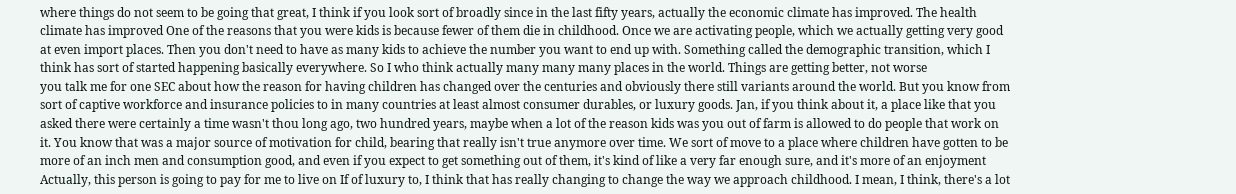where things do not seem to be going that great, I think if you look sort of broadly since in the last fifty years, actually the economic climate has improved. The health climate has improved One of the reasons that you were kids is because fewer of them die in childhood. Once we are activating people, which we actually getting very good at even import places. Then you don't need to have as many kids to achieve the number you want to end up with. Something called the demographic transition, which I think has sort of started happening basically everywhere. So I who think actually many many many places in the world. Things are getting better, not worse
you talk me for one SEC about how the reason for having children has changed over the centuries and obviously there still variants around the world. But you know from sort of captive workforce and insurance policies to in many countries at least almost consumer durables, or luxury goods. Jan, if you think about it, a place like that you asked there were certainly a time wasn't thou long ago, two hundred years, maybe when a lot of the reason kids was you out of farm is allowed to do people that work on it. You know that was a major source of motivation for child, bearing that really isn't true anymore over time. We sort of move to a place where children have gotten to be more of an inch men and consumption good, and even if you expect to get something out of them, it's kind of like a very far enough sure, and it's more of an enjoyment
Actually, this person is going to pay for me to live on If of luxury to, I think that has really changing to change the way we approach childhood. I mean, I think, there's a lot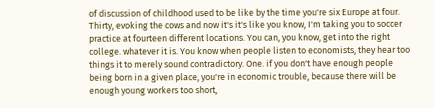of discussion of childhood used to be like by the time you're six Europe at four. Thirty, evoking the cows and now it's it's like you know, I'm taking you to soccer practice at fourteen different locations. You can, you know, get into the right college. whatever it is. You know when people listen to economists, they hear too things it to merely sound contradictory. One. if you don't have enough people being born in a given place, you're in economic trouble, because there will be enough young workers too short,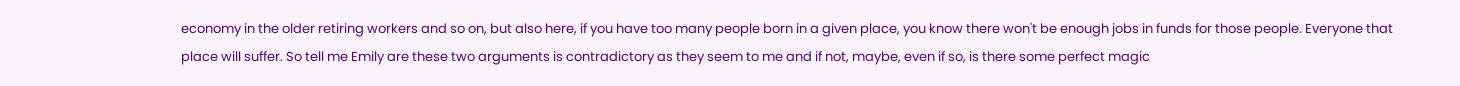economy in the older retiring workers and so on, but also here, if you have too many people born in a given place, you know there won't be enough jobs in funds for those people. Everyone that place will suffer. So tell me Emily are these two arguments is contradictory as they seem to me and if not, maybe, even if so, is there some perfect magic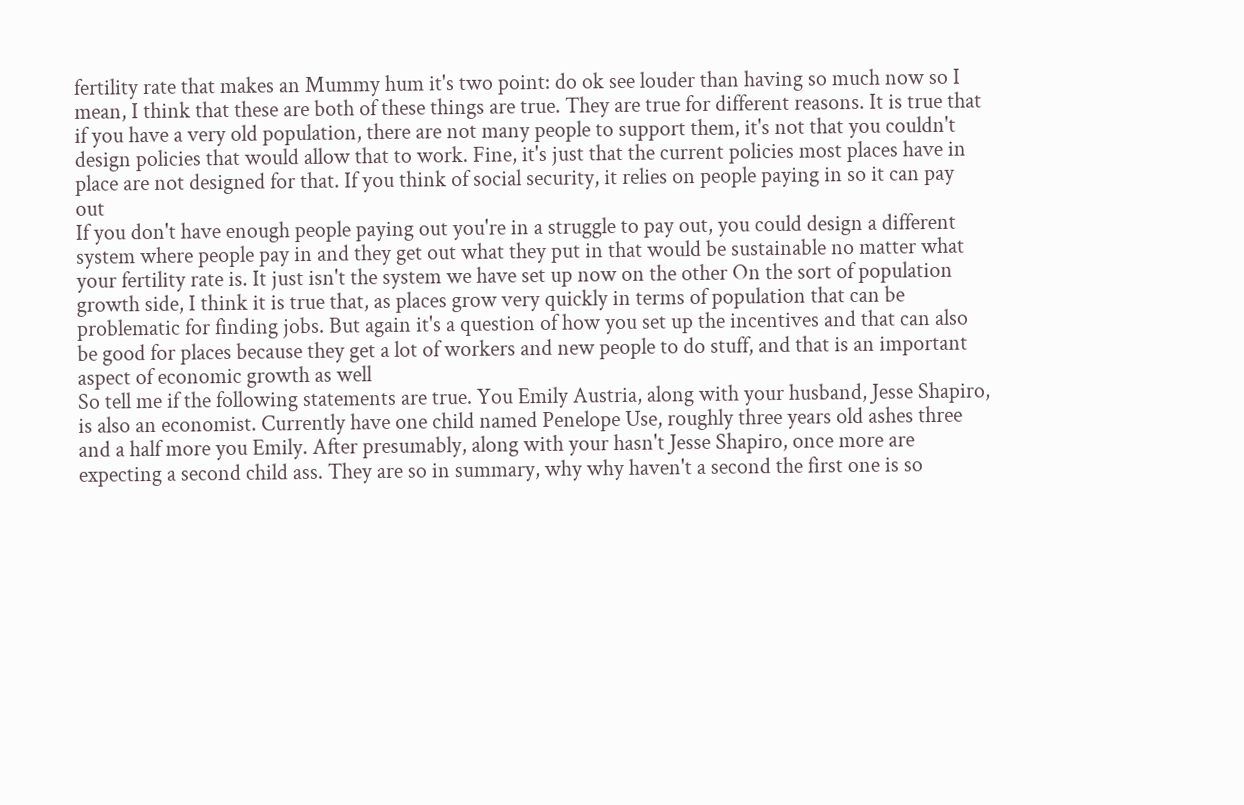fertility rate that makes an Mummy hum it's two point: do ok see louder than having so much now so I mean, I think that these are both of these things are true. They are true for different reasons. It is true that if you have a very old population, there are not many people to support them, it's not that you couldn't design policies that would allow that to work. Fine, it's just that the current policies most places have in place are not designed for that. If you think of social security, it relies on people paying in so it can pay out
If you don't have enough people paying out you're in a struggle to pay out, you could design a different system where people pay in and they get out what they put in that would be sustainable no matter what your fertility rate is. It just isn't the system we have set up now on the other On the sort of population growth side, I think it is true that, as places grow very quickly in terms of population that can be problematic for finding jobs. But again it's a question of how you set up the incentives and that can also be good for places because they get a lot of workers and new people to do stuff, and that is an important aspect of economic growth as well
So tell me if the following statements are true. You Emily Austria, along with your husband, Jesse Shapiro, is also an economist. Currently have one child named Penelope Use, roughly three years old ashes three and a half more you Emily. After presumably, along with your hasn't Jesse Shapiro, once more are expecting a second child ass. They are so in summary, why why haven't a second the first one is so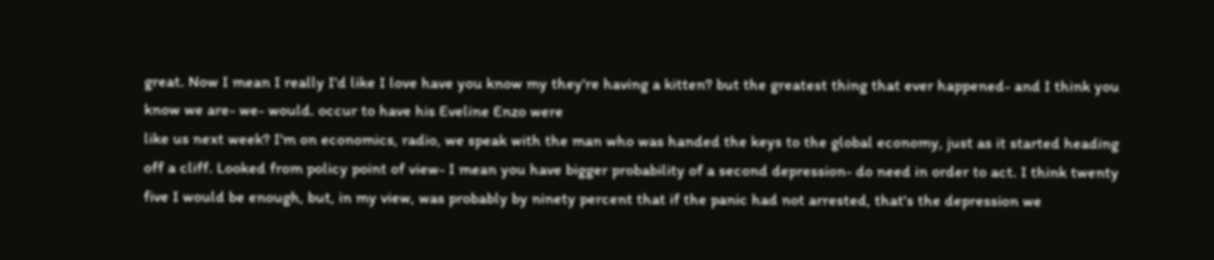great. Now I mean I really I'd like I love have you know my they're having a kitten? but the greatest thing that ever happened- and I think you know we are- we- would. occur to have his Eveline Enzo were
like us next week? I'm on economics, radio, we speak with the man who was handed the keys to the global economy, just as it started heading off a cliff. Looked from policy point of view- I mean you have bigger probability of a second depression- do need in order to act. I think twenty five I would be enough, but, in my view, was probably by ninety percent that if the panic had not arrested, that's the depression we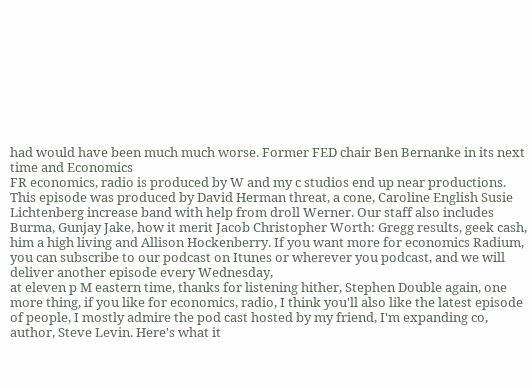had would have been much much worse. Former FED chair Ben Bernanke in its next time and Economics
FR economics, radio is produced by W and my c studios end up near productions. This episode was produced by David Herman threat, a cone, Caroline English Susie Lichtenberg increase band with help from droll Werner. Our staff also includes Burma, Gunjay Jake, how it merit Jacob Christopher Worth: Gregg results, geek cash, him a high living and Allison Hockenberry. If you want more for economics Radium, you can subscribe to our podcast on Itunes or wherever you podcast, and we will deliver another episode every Wednesday,
at eleven p M eastern time, thanks for listening hither, Stephen Double again, one more thing, if you like for economics, radio, I think you'll also like the latest episode of people, I mostly admire the pod cast hosted by my friend, I'm expanding co, author, Steve Levin. Here's what it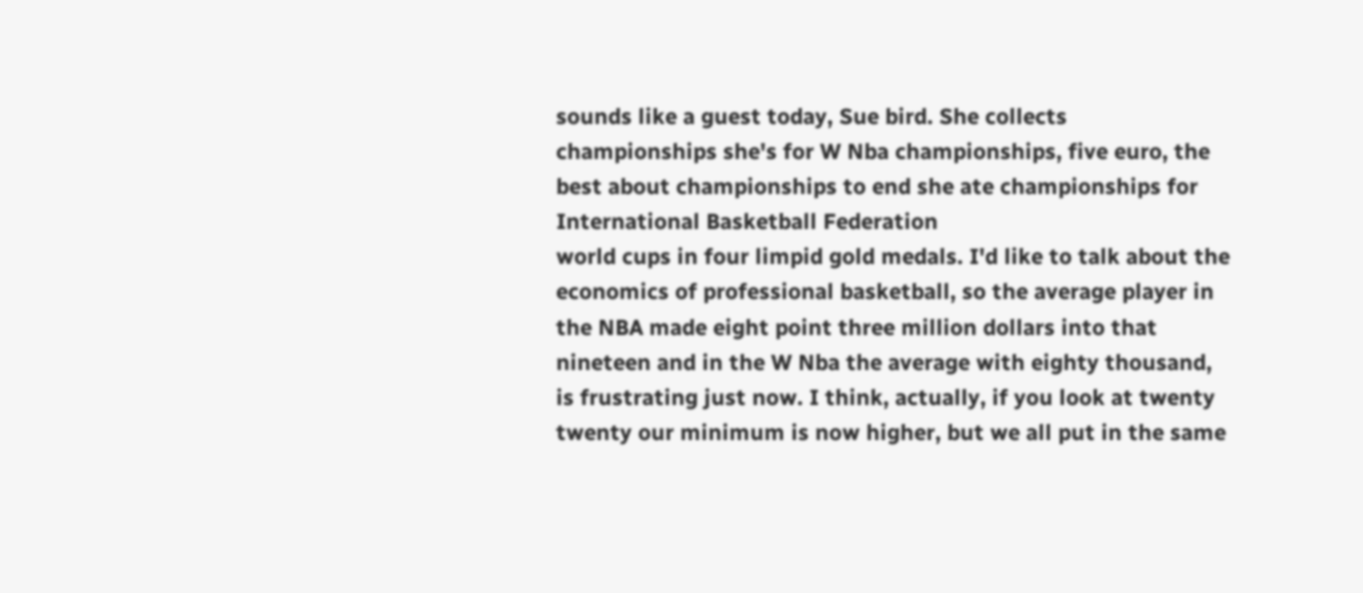sounds like a guest today, Sue bird. She collects championships she's for W Nba championships, five euro, the best about championships to end she ate championships for International Basketball Federation
world cups in four limpid gold medals. I'd like to talk about the economics of professional basketball, so the average player in the NBA made eight point three million dollars into that nineteen and in the W Nba the average with eighty thousand, is frustrating just now. I think, actually, if you look at twenty twenty our minimum is now higher, but we all put in the same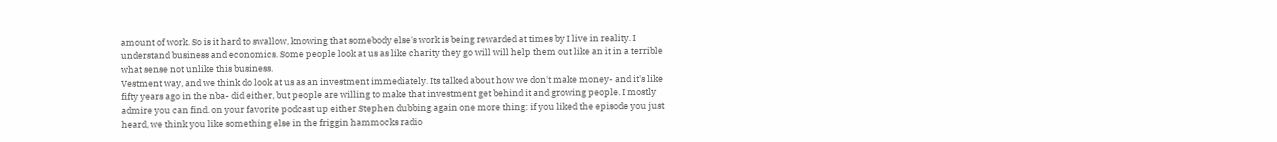amount of work. So is it hard to swallow, knowing that somebody else's work is being rewarded at times by I live in reality. I understand business and economics. Some people look at us as like charity they go will will help them out like an it in a terrible what sense not unlike this business.
Vestment way, and we think do look at us as an investment immediately. Its talked about how we don't make money- and it's like fifty years ago in the nba- did either, but people are willing to make that investment get behind it and growing people. I mostly admire you can find. on your favorite podcast up either Stephen dubbing again one more thing: if you liked the episode you just heard, we think you like something else in the friggin hammocks radio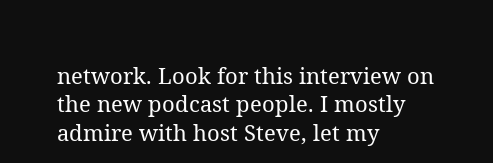network. Look for this interview on the new podcast people. I mostly admire with host Steve, let my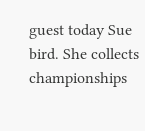guest today Sue bird. She collects championships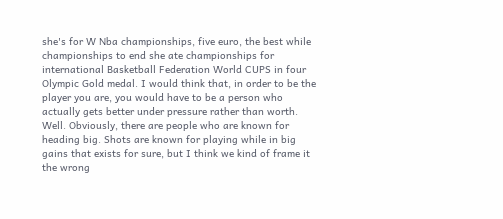she's for W Nba championships, five euro, the best while championships to end she ate championships for
international Basketball Federation World CUPS in four Olympic Gold medal. I would think that, in order to be the player you are, you would have to be a person who actually gets better under pressure rather than worth. Well. Obviously, there are people who are known for heading big. Shots are known for playing while in big gains that exists for sure, but I think we kind of frame it the wrong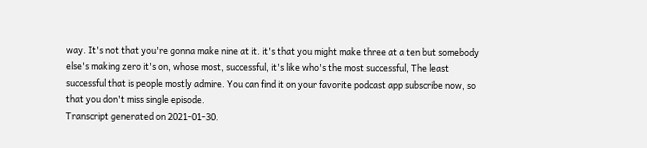way. It's not that you're gonna make nine at it. it's that you might make three at a ten but somebody else's making zero it's on, whose most, successful, it's like who's the most successful, The least successful that is people mostly admire. You can find it on your favorite podcast app subscribe now, so that you don't miss single episode.
Transcript generated on 2021-01-30.